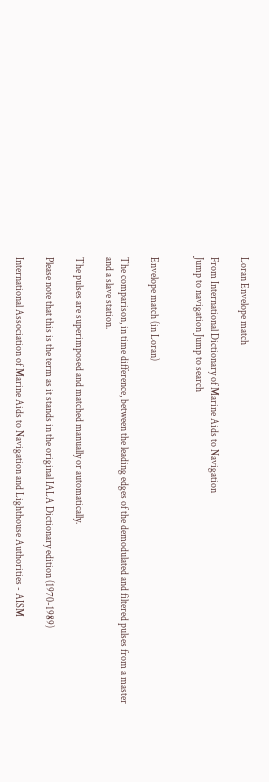Loran Envelope match

From International Dictionary of Marine Aids to Navigation
Jump to navigation Jump to search


Envelope match (in Loran)

The comparison, in time difference, between the leading edges of the demodulated and filtered pulses from a master and a slave station.

The pulses are superimposed and matched manually or automatically.

Please note that this is the term as it stands in the original IALA Dictionary edition (1970-1989)

International Association of Marine Aids to Navigation and Lighthouse Authorities - AISM